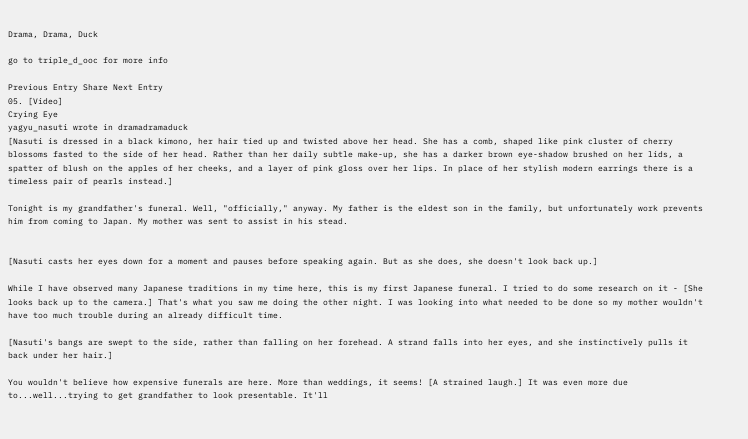Drama, Drama, Duck

go to triple_d_ooc for more info

Previous Entry Share Next Entry
05. [Video]
Crying Eye
yagyu_nasuti wrote in dramadramaduck
[Nasuti is dressed in a black kimono, her hair tied up and twisted above her head. She has a comb, shaped like pink cluster of cherry blossoms fasted to the side of her head. Rather than her daily subtle make-up, she has a darker brown eye-shadow brushed on her lids, a spatter of blush on the apples of her cheeks, and a layer of pink gloss over her lips. In place of her stylish modern earrings there is a timeless pair of pearls instead.]

Tonight is my grandfather's funeral. Well, "officially," anyway. My father is the eldest son in the family, but unfortunately work prevents him from coming to Japan. My mother was sent to assist in his stead.


[Nasuti casts her eyes down for a moment and pauses before speaking again. But as she does, she doesn't look back up.]

While I have observed many Japanese traditions in my time here, this is my first Japanese funeral. I tried to do some research on it - [She looks back up to the camera.] That's what you saw me doing the other night. I was looking into what needed to be done so my mother wouldn't have too much trouble during an already difficult time.

[Nasuti's bangs are swept to the side, rather than falling on her forehead. A strand falls into her eyes, and she instinctively pulls it back under her hair.]

You wouldn't believe how expensive funerals are here. More than weddings, it seems! [A strained laugh.] It was even more due to...well...trying to get grandfather to look presentable. It'll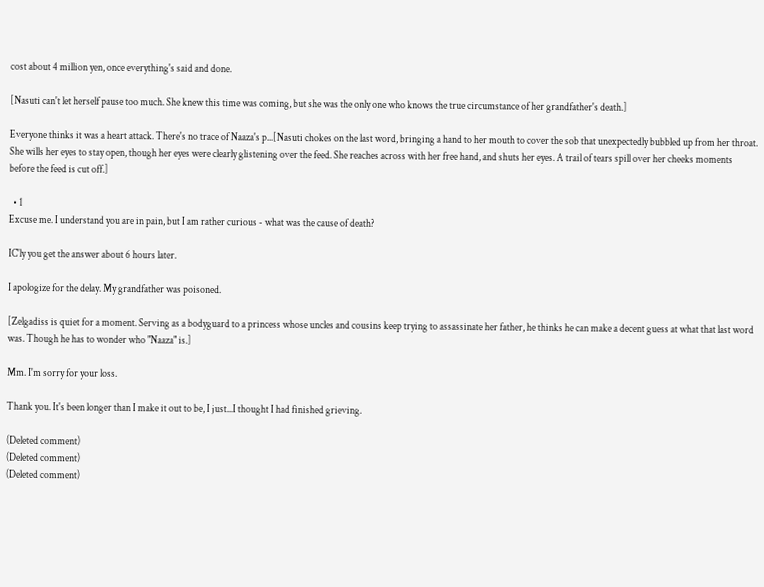cost about 4 million yen, once everything's said and done.

[Nasuti can't let herself pause too much. She knew this time was coming, but she was the only one who knows the true circumstance of her grandfather's death.]

Everyone thinks it was a heart attack. There's no trace of Naaza's p...[Nasuti chokes on the last word, bringing a hand to her mouth to cover the sob that unexpectedly bubbled up from her throat. She wills her eyes to stay open, though her eyes were clearly glistening over the feed. She reaches across with her free hand, and shuts her eyes. A trail of tears spill over her cheeks moments before the feed is cut off.]

  • 1
Excuse me. I understand you are in pain, but I am rather curious - what was the cause of death?

IC'ly you get the answer about 6 hours later.

I apologize for the delay. My grandfather was poisoned.

[Zelgadiss is quiet for a moment. Serving as a bodyguard to a princess whose uncles and cousins keep trying to assassinate her father, he thinks he can make a decent guess at what that last word was. Though he has to wonder who "Naaza" is.]

Mm. I'm sorry for your loss.

Thank you. It's been longer than I make it out to be, I just...I thought I had finished grieving.

(Deleted comment)
(Deleted comment)
(Deleted comment)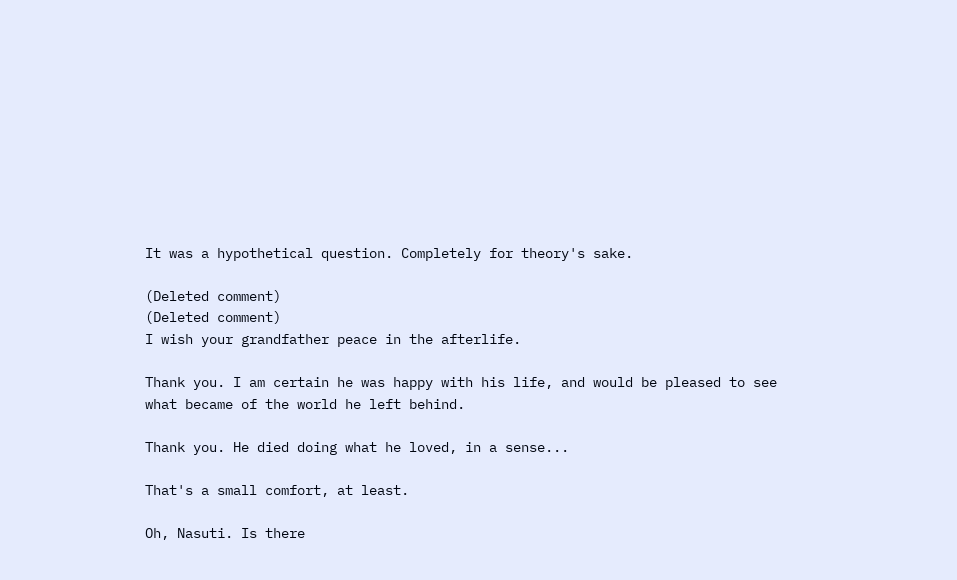It was a hypothetical question. Completely for theory's sake.

(Deleted comment)
(Deleted comment)
I wish your grandfather peace in the afterlife.

Thank you. I am certain he was happy with his life, and would be pleased to see what became of the world he left behind.

Thank you. He died doing what he loved, in a sense...

That's a small comfort, at least.

Oh, Nasuti. Is there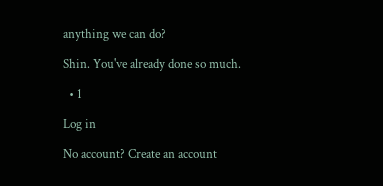anything we can do?

Shin. You've already done so much.

  • 1

Log in

No account? Create an account